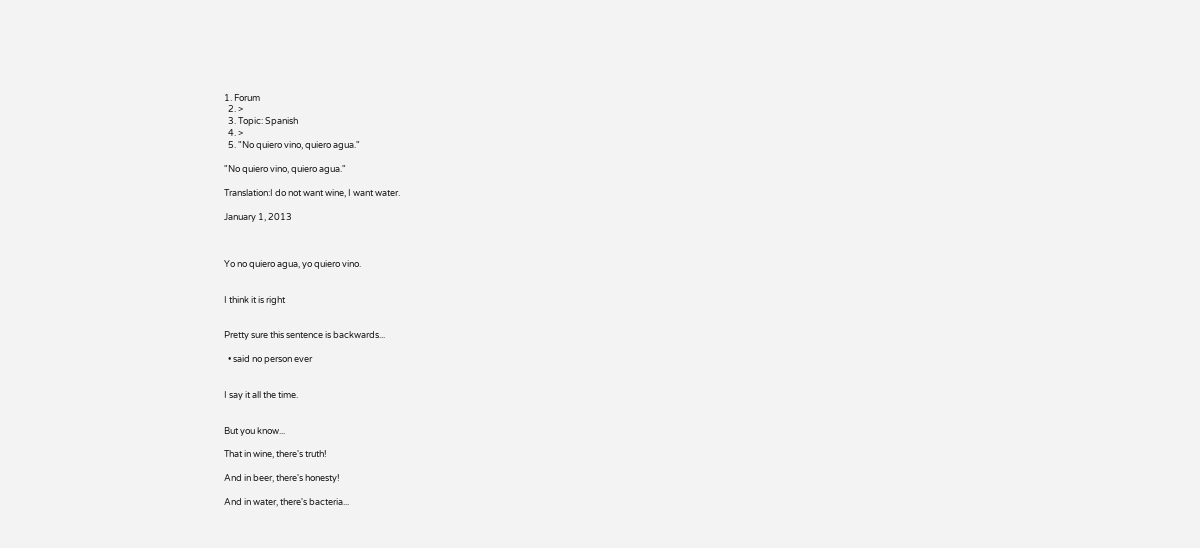1. Forum
  2. >
  3. Topic: Spanish
  4. >
  5. "No quiero vino, quiero agua."

"No quiero vino, quiero agua."

Translation:I do not want wine, I want water.

January 1, 2013



Yo no quiero agua, yo quiero vino.


I think it is right


Pretty sure this sentence is backwards...

  • said no person ever


I say it all the time.


But you know...

That in wine, there's truth!

And in beer, there's honesty!

And in water, there's bacteria...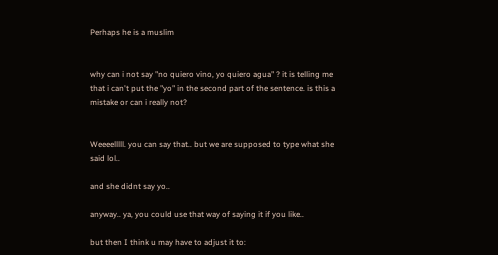Perhaps he is a muslim


why can i not say "no quiero vino, yo quiero agua" ? it is telling me that i can't put the "yo" in the second part of the sentence. is this a mistake or can i really not?


Weeeelllll. you can say that.. but we are supposed to type what she said lol..

and she didnt say yo..

anyway.. ya, you could use that way of saying it if you like..

but then I think u may have to adjust it to: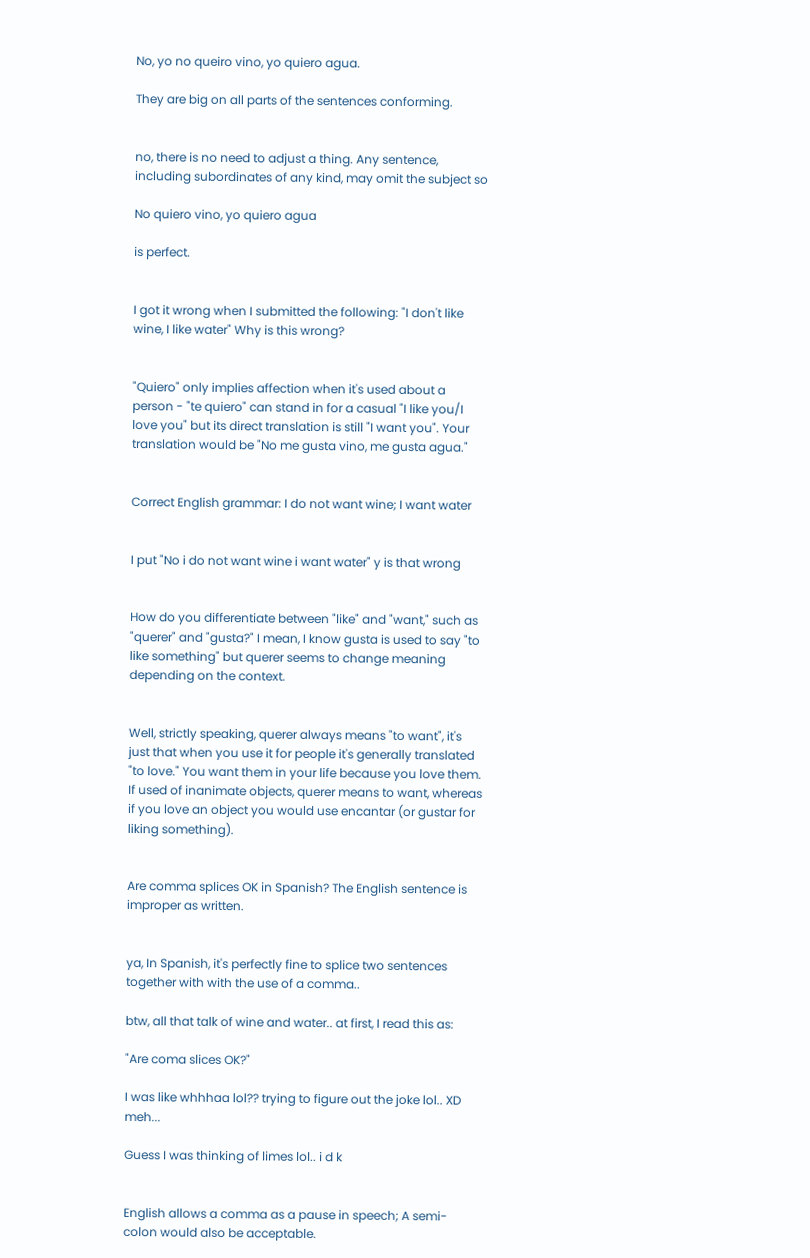No, yo no queiro vino, yo quiero agua.

They are big on all parts of the sentences conforming.


no, there is no need to adjust a thing. Any sentence, including subordinates of any kind, may omit the subject so

No quiero vino, yo quiero agua

is perfect.


I got it wrong when I submitted the following: "I don't like wine, I like water" Why is this wrong?


"Quiero" only implies affection when it's used about a person - "te quiero" can stand in for a casual "I like you/I love you" but its direct translation is still "I want you". Your translation would be "No me gusta vino, me gusta agua."


Correct English grammar: I do not want wine; I want water


I put "No i do not want wine i want water" y is that wrong


How do you differentiate between "like" and "want," such as "querer" and "gusta?" I mean, I know gusta is used to say "to like something" but querer seems to change meaning depending on the context.


Well, strictly speaking, querer always means "to want", it's just that when you use it for people it's generally translated "to love." You want them in your life because you love them. If used of inanimate objects, querer means to want, whereas if you love an object you would use encantar (or gustar for liking something).


Are comma splices OK in Spanish? The English sentence is improper as written.


ya, In Spanish, it's perfectly fine to splice two sentences together with with the use of a comma..

btw, all that talk of wine and water.. at first, I read this as:

"Are coma slices OK?"

I was like whhhaa lol?? trying to figure out the joke lol.. XD meh...

Guess I was thinking of limes lol.. i d k


English allows a comma as a pause in speech; A semi-colon would also be acceptable.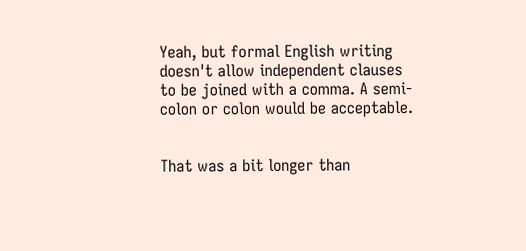Yeah, but formal English writing doesn't allow independent clauses to be joined with a comma. A semi-colon or colon would be acceptable.


That was a bit longer than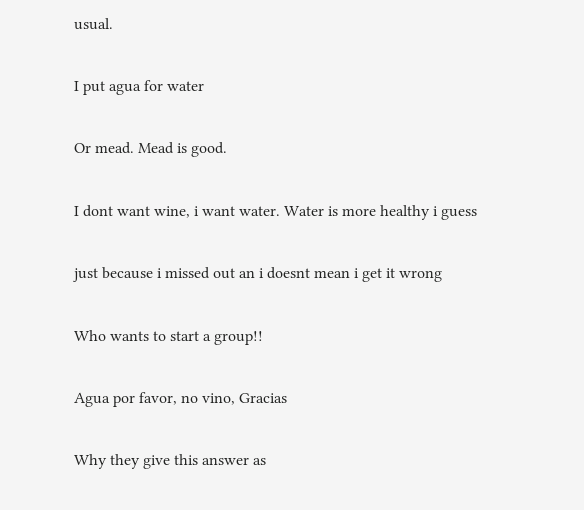usual.


I put agua for water


Or mead. Mead is good.


I dont want wine, i want water. Water is more healthy i guess


just because i missed out an i doesnt mean i get it wrong


Who wants to start a group!!


Agua por favor, no vino, Gracias


Why they give this answer as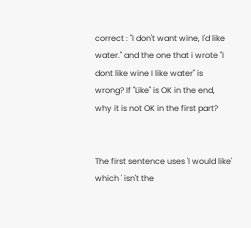correct : "I don't want wine, I'd like water." and the one that i wrote "I dont like wine I like water" is wrong? If "Like" is OK in the end, why it is not OK in the first part?


The first sentence uses 'I would like' which ' isn't the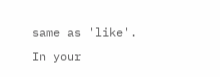same as 'like'. In your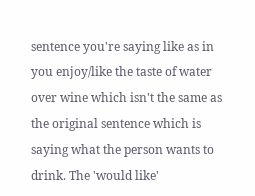sentence you're saying like as in you enjoy/like the taste of water over wine which isn't the same as the original sentence which is saying what the person wants to drink. The 'would like'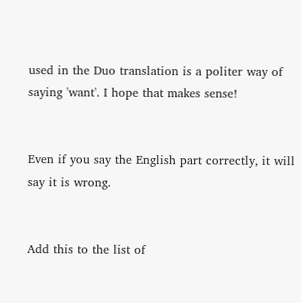used in the Duo translation is a politer way of saying 'want'. I hope that makes sense!


Even if you say the English part correctly, it will say it is wrong.


Add this to the list of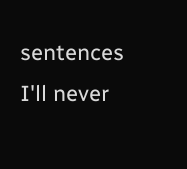sentences I'll never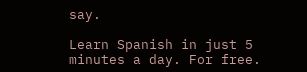say.

Learn Spanish in just 5 minutes a day. For free.